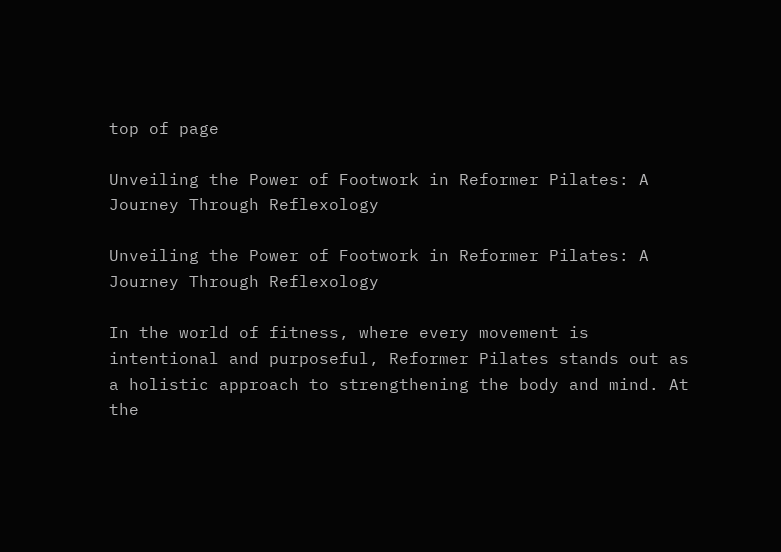top of page

Unveiling the Power of Footwork in Reformer Pilates: A Journey Through Reflexology

Unveiling the Power of Footwork in Reformer Pilates: A Journey Through Reflexology

In the world of fitness, where every movement is intentional and purposeful, Reformer Pilates stands out as a holistic approach to strengthening the body and mind. At the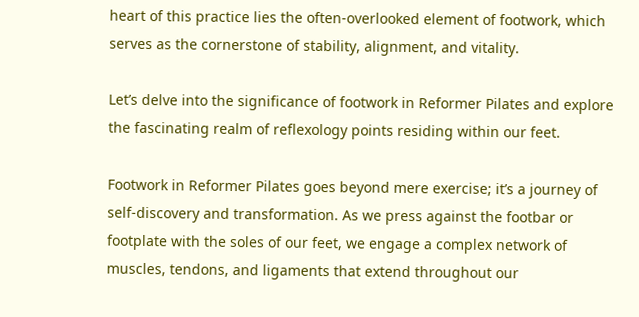heart of this practice lies the often-overlooked element of footwork, which serves as the cornerstone of stability, alignment, and vitality.

Let’s delve into the significance of footwork in Reformer Pilates and explore the fascinating realm of reflexology points residing within our feet.

Footwork in Reformer Pilates goes beyond mere exercise; it’s a journey of self-discovery and transformation. As we press against the footbar or footplate with the soles of our feet, we engage a complex network of muscles, tendons, and ligaments that extend throughout our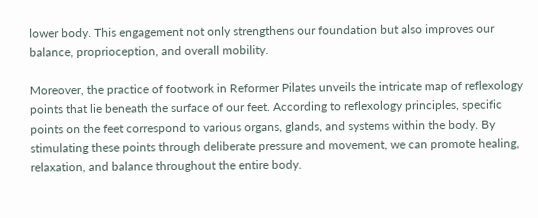lower body. This engagement not only strengthens our foundation but also improves our balance, proprioception, and overall mobility.

Moreover, the practice of footwork in Reformer Pilates unveils the intricate map of reflexology points that lie beneath the surface of our feet. According to reflexology principles, specific points on the feet correspond to various organs, glands, and systems within the body. By stimulating these points through deliberate pressure and movement, we can promote healing, relaxation, and balance throughout the entire body.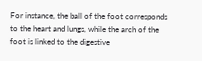For instance, the ball of the foot corresponds to the heart and lungs, while the arch of the foot is linked to the digestive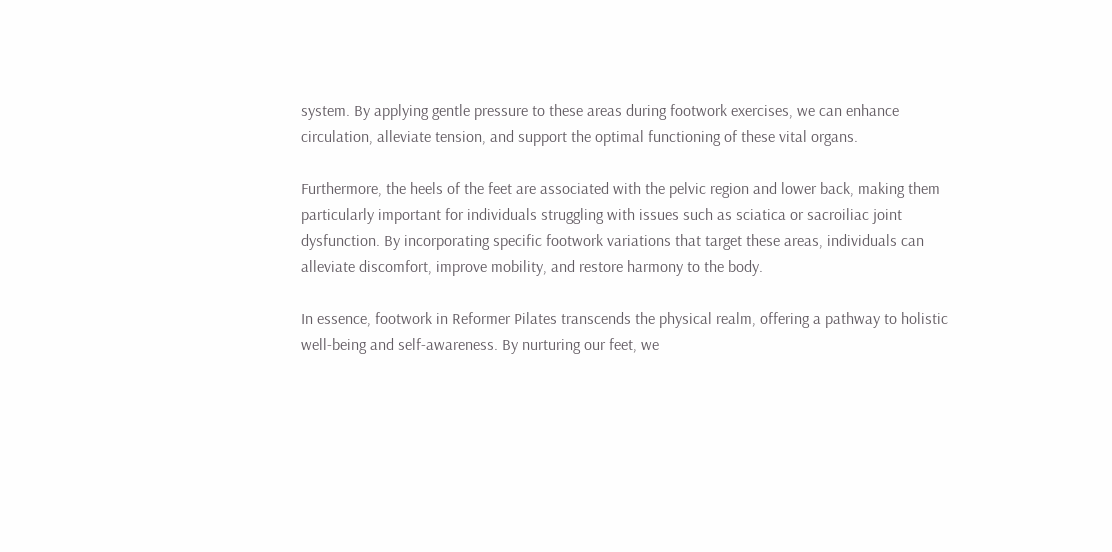system. By applying gentle pressure to these areas during footwork exercises, we can enhance circulation, alleviate tension, and support the optimal functioning of these vital organs.

Furthermore, the heels of the feet are associated with the pelvic region and lower back, making them particularly important for individuals struggling with issues such as sciatica or sacroiliac joint dysfunction. By incorporating specific footwork variations that target these areas, individuals can alleviate discomfort, improve mobility, and restore harmony to the body.

In essence, footwork in Reformer Pilates transcends the physical realm, offering a pathway to holistic well-being and self-awareness. By nurturing our feet, we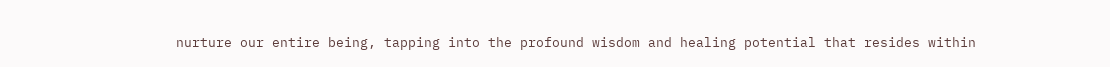nurture our entire being, tapping into the profound wisdom and healing potential that resides within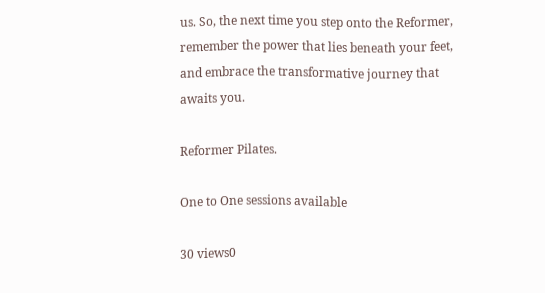us. So, the next time you step onto the Reformer, remember the power that lies beneath your feet, and embrace the transformative journey that awaits you.

Reformer Pilates.

One to One sessions available

30 views0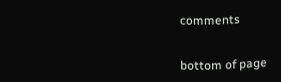comments


bottom of page